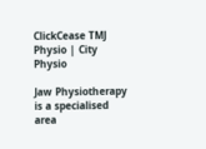ClickCease TMJ Physio | City Physio

Jaw Physiotherapy is a specialised area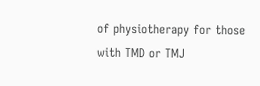of physiotherapy for those with TMD or TMJ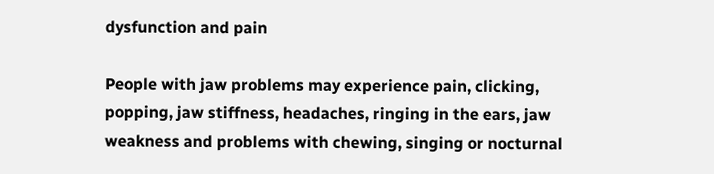dysfunction and pain

People with jaw problems may experience pain, clicking, popping, jaw stiffness, headaches, ringing in the ears, jaw weakness and problems with chewing, singing or nocturnal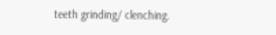teeth grinding/ clenching.